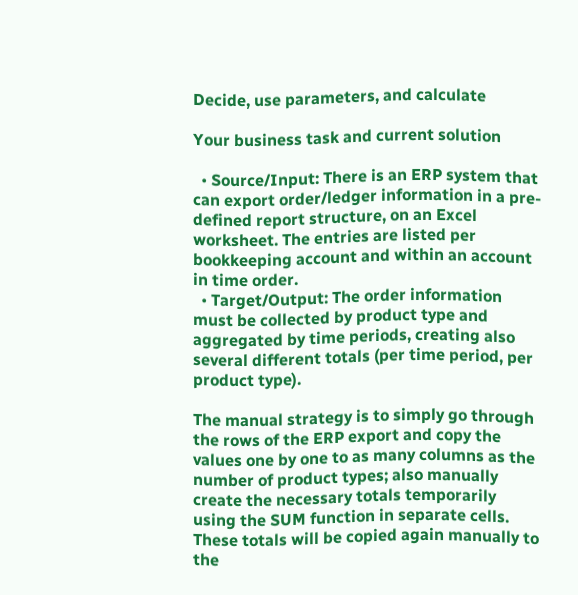Decide, use parameters, and calculate

Your business task and current solution

  • Source/Input: There is an ERP system that can export order/ledger information in a pre-defined report structure, on an Excel worksheet. The entries are listed per bookkeeping account and within an account in time order.
  • Target/Output: The order information must be collected by product type and aggregated by time periods, creating also several different totals (per time period, per product type).

The manual strategy is to simply go through the rows of the ERP export and copy the values one by one to as many columns as the number of product types; also manually create the necessary totals temporarily using the SUM function in separate cells. These totals will be copied again manually to the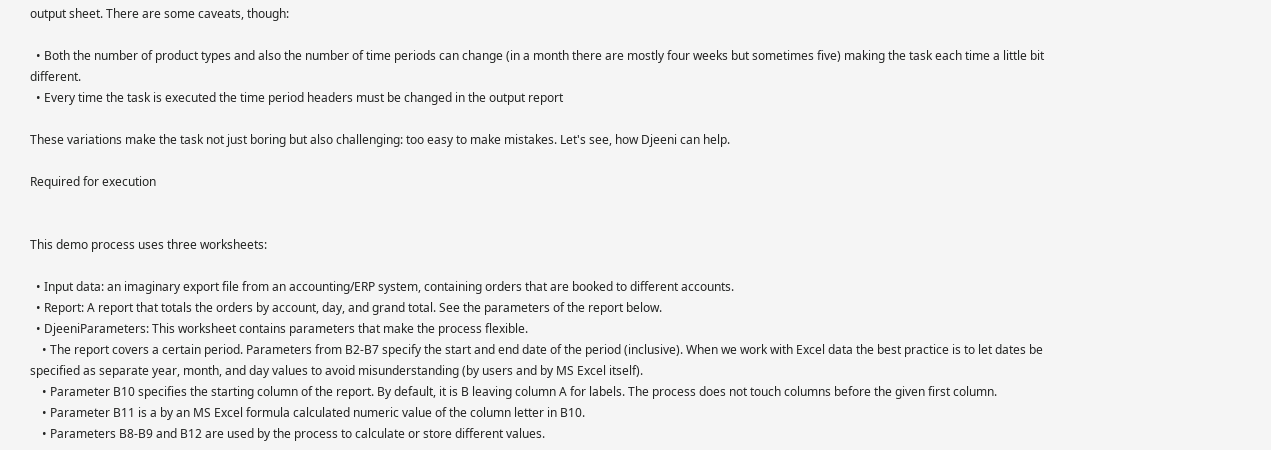output sheet. There are some caveats, though:

  • Both the number of product types and also the number of time periods can change (in a month there are mostly four weeks but sometimes five) making the task each time a little bit different.
  • Every time the task is executed the time period headers must be changed in the output report

These variations make the task not just boring but also challenging: too easy to make mistakes. Let's see, how Djeeni can help.

Required for execution


This demo process uses three worksheets:

  • Input data: an imaginary export file from an accounting/ERP system, containing orders that are booked to different accounts.
  • Report: A report that totals the orders by account, day, and grand total. See the parameters of the report below.
  • DjeeniParameters: This worksheet contains parameters that make the process flexible.
    • The report covers a certain period. Parameters from B2-B7 specify the start and end date of the period (inclusive). When we work with Excel data the best practice is to let dates be specified as separate year, month, and day values to avoid misunderstanding (by users and by MS Excel itself).
    • Parameter B10 specifies the starting column of the report. By default, it is B leaving column A for labels. The process does not touch columns before the given first column.
    • Parameter B11 is a by an MS Excel formula calculated numeric value of the column letter in B10.
    • Parameters B8-B9 and B12 are used by the process to calculate or store different values.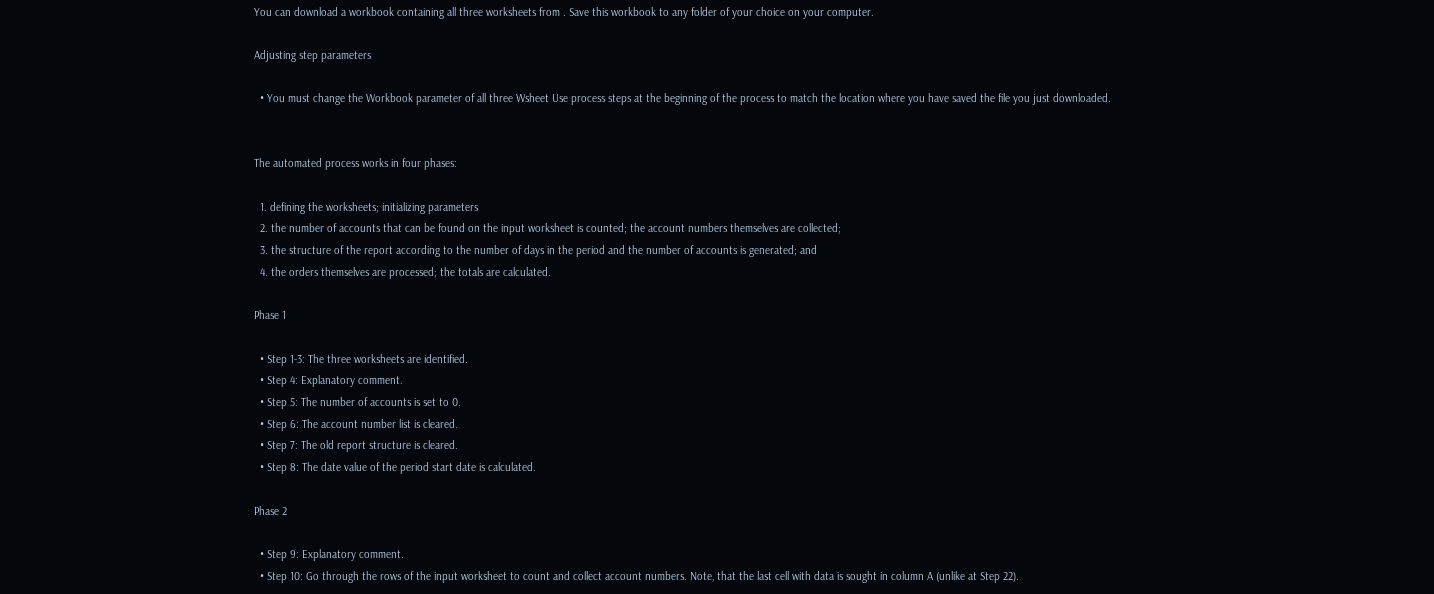You can download a workbook containing all three worksheets from . Save this workbook to any folder of your choice on your computer.

Adjusting step parameters

  • You must change the Workbook parameter of all three Wsheet Use process steps at the beginning of the process to match the location where you have saved the file you just downloaded.


The automated process works in four phases:

  1. defining the worksheets; initializing parameters
  2. the number of accounts that can be found on the input worksheet is counted; the account numbers themselves are collected;
  3. the structure of the report according to the number of days in the period and the number of accounts is generated; and
  4. the orders themselves are processed; the totals are calculated.

Phase 1

  • Step 1-3: The three worksheets are identified.
  • Step 4: Explanatory comment.
  • Step 5: The number of accounts is set to 0.
  • Step 6: The account number list is cleared.
  • Step 7: The old report structure is cleared.
  • Step 8: The date value of the period start date is calculated.

Phase 2

  • Step 9: Explanatory comment.
  • Step 10: Go through the rows of the input worksheet to count and collect account numbers. Note, that the last cell with data is sought in column A (unlike at Step 22).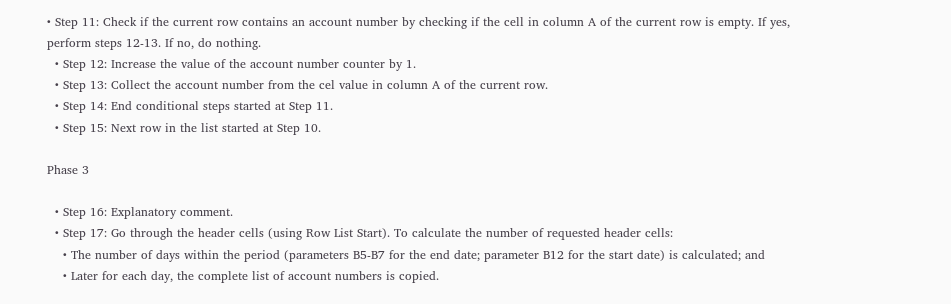• Step 11: Check if the current row contains an account number by checking if the cell in column A of the current row is empty. If yes, perform steps 12-13. If no, do nothing.
  • Step 12: Increase the value of the account number counter by 1.
  • Step 13: Collect the account number from the cel value in column A of the current row.
  • Step 14: End conditional steps started at Step 11.
  • Step 15: Next row in the list started at Step 10.

Phase 3

  • Step 16: Explanatory comment.
  • Step 17: Go through the header cells (using Row List Start). To calculate the number of requested header cells:
    • The number of days within the period (parameters B5-B7 for the end date; parameter B12 for the start date) is calculated; and
    • Later for each day, the complete list of account numbers is copied.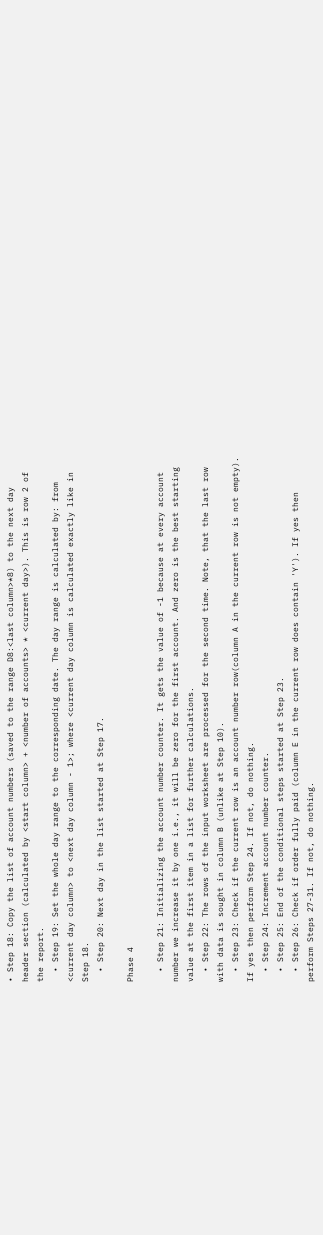• Step 18: Copy the list of account numbers (saved to the range D8:<last column>*8) to the next day header section (calculated by <start column> + <number of accounts> * <current day>). This is row 2 of the report.
  • Step 19: Set the whole day range to the corresponding date. The day range is calculated by: from <current day column> to <next day column - 1>; where <current day column is calculated exactly like in Step 18.
  • Step 20: Next day in the list started at Step 17.

Phase 4

  • Step 21: Initializing the account number counter. It gets the value of -1 because at every account number we increase it by one i.e., it will be zero for the first account. And zero is the best starting value at the first item in a list for further calculations.
  • Step 22: The rows of the input worksheet are processed for the second time. Note, that the last row with data is sought in column B (unlike at Step 10).
  • Step 23: Check if the current row is an account number row(column A in the current row is not empty). If yes then perform Step 24. If not, do nothing.
  • Step 24: Increment account number counter.
  • Step 25: End of the conditional steps started at Step 23.
  • Step 26: Check if order fully paid (column E in the current row does contain 'Y'). If yes then perform Steps 27-31. If not, do nothing.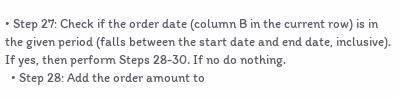• Step 27: Check if the order date (column B in the current row) is in the given period (falls between the start date and end date, inclusive). If yes, then perform Steps 28-30. If no do nothing.
  • Step 28: Add the order amount to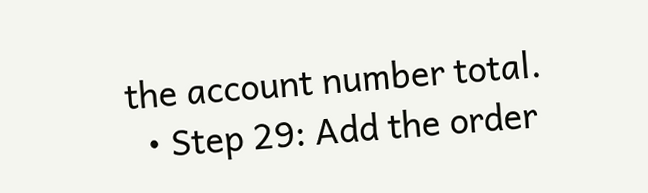the account number total.
  • Step 29: Add the order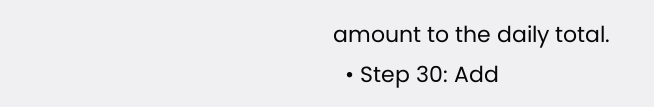amount to the daily total.
  • Step 30: Add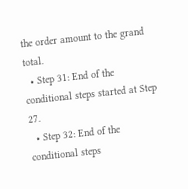the order amount to the grand total.
  • Step 31: End of the conditional steps started at Step 27.
  • Step 32: End of the conditional steps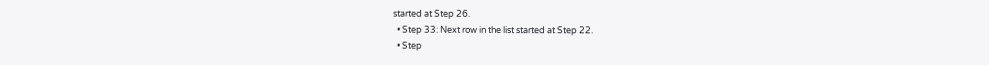started at Step 26.
  • Step 33: Next row in the list started at Step 22.
  • Step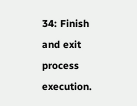34: Finish and exit process execution.